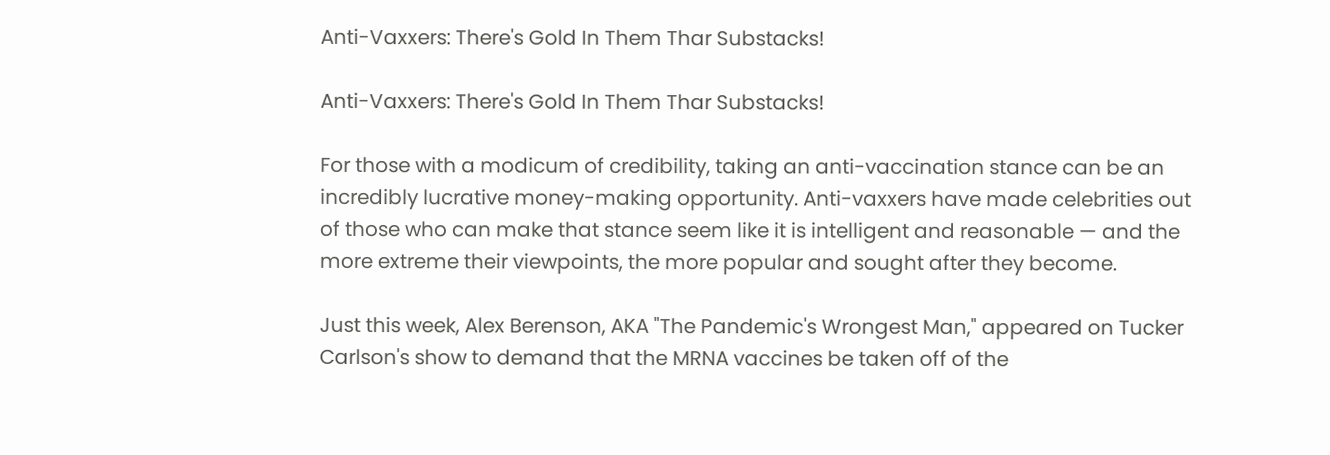Anti-Vaxxers: There's Gold In Them Thar Substacks!

Anti-Vaxxers: There's Gold In Them Thar Substacks!

For those with a modicum of credibility, taking an anti-vaccination stance can be an incredibly lucrative money-making opportunity. Anti-vaxxers have made celebrities out of those who can make that stance seem like it is intelligent and reasonable — and the more extreme their viewpoints, the more popular and sought after they become.

Just this week, Alex Berenson, AKA "The Pandemic's Wrongest Man," appeared on Tucker Carlson's show to demand that the MRNA vaccines be taken off of the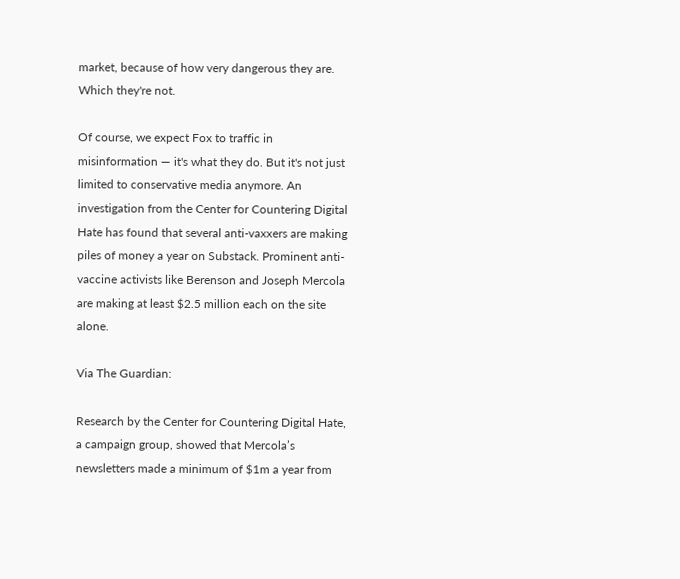market, because of how very dangerous they are. Which they're not.

Of course, we expect Fox to traffic in misinformation — it's what they do. But it's not just limited to conservative media anymore. An investigation from the Center for Countering Digital Hate has found that several anti-vaxxers are making piles of money a year on Substack. Prominent anti-vaccine activists like Berenson and Joseph Mercola are making at least $2.5 million each on the site alone.

Via The Guardian:

Research by the Center for Countering Digital Hate, a campaign group, showed that Mercola’s newsletters made a minimum of $1m a year from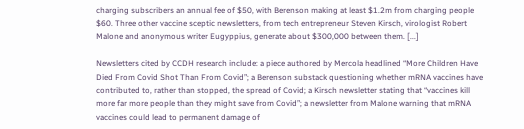charging subscribers an annual fee of $50, with Berenson making at least $1.2m from charging people $60. Three other vaccine sceptic newsletters, from tech entrepreneur Steven Kirsch, virologist Robert Malone and anonymous writer Eugyppius, generate about $300,000 between them. [...]

Newsletters cited by CCDH research include: a piece authored by Mercola headlined “More Children Have Died From Covid Shot Than From Covid”; a Berenson substack questioning whether mRNA vaccines have contributed to, rather than stopped, the spread of Covid; a Kirsch newsletter stating that “vaccines kill more far more people than they might save from Covid”; a newsletter from Malone warning that mRNA vaccines could lead to permanent damage of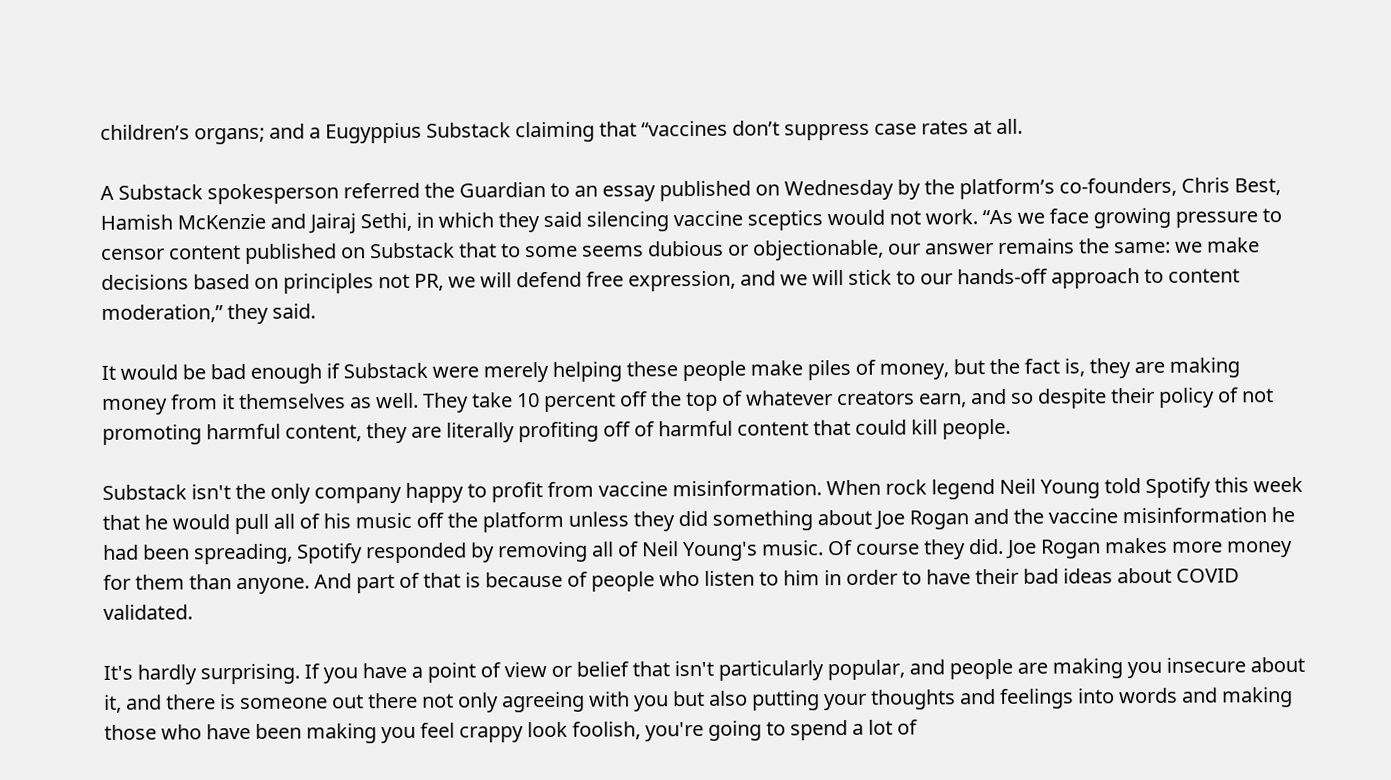children’s organs; and a Eugyppius Substack claiming that “vaccines don’t suppress case rates at all.

A Substack spokesperson referred the Guardian to an essay published on Wednesday by the platform’s co-founders, Chris Best, Hamish McKenzie and Jairaj Sethi, in which they said silencing vaccine sceptics would not work. “As we face growing pressure to censor content published on Substack that to some seems dubious or objectionable, our answer remains the same: we make decisions based on principles not PR, we will defend free expression, and we will stick to our hands-off approach to content moderation,” they said.

It would be bad enough if Substack were merely helping these people make piles of money, but the fact is, they are making money from it themselves as well. They take 10 percent off the top of whatever creators earn, and so despite their policy of not promoting harmful content, they are literally profiting off of harmful content that could kill people.

Substack isn't the only company happy to profit from vaccine misinformation. When rock legend Neil Young told Spotify this week that he would pull all of his music off the platform unless they did something about Joe Rogan and the vaccine misinformation he had been spreading, Spotify responded by removing all of Neil Young's music. Of course they did. Joe Rogan makes more money for them than anyone. And part of that is because of people who listen to him in order to have their bad ideas about COVID validated.

It's hardly surprising. If you have a point of view or belief that isn't particularly popular, and people are making you insecure about it, and there is someone out there not only agreeing with you but also putting your thoughts and feelings into words and making those who have been making you feel crappy look foolish, you're going to spend a lot of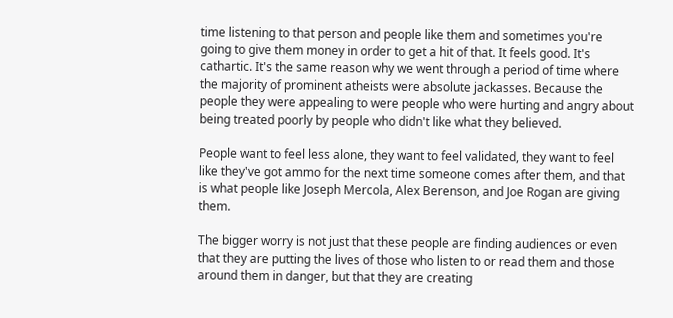time listening to that person and people like them and sometimes you're going to give them money in order to get a hit of that. It feels good. It's cathartic. It's the same reason why we went through a period of time where the majority of prominent atheists were absolute jackasses. Because the people they were appealing to were people who were hurting and angry about being treated poorly by people who didn't like what they believed.

People want to feel less alone, they want to feel validated, they want to feel like they've got ammo for the next time someone comes after them, and that is what people like Joseph Mercola, Alex Berenson, and Joe Rogan are giving them.

The bigger worry is not just that these people are finding audiences or even that they are putting the lives of those who listen to or read them and those around them in danger, but that they are creating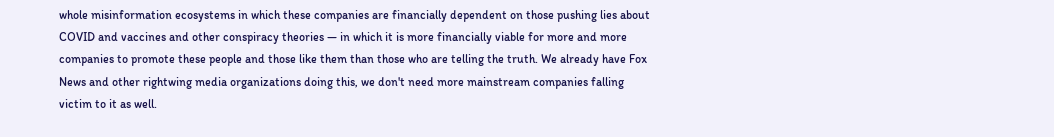whole misinformation ecosystems in which these companies are financially dependent on those pushing lies about COVID and vaccines and other conspiracy theories — in which it is more financially viable for more and more companies to promote these people and those like them than those who are telling the truth. We already have Fox News and other rightwing media organizations doing this, we don't need more mainstream companies falling victim to it as well.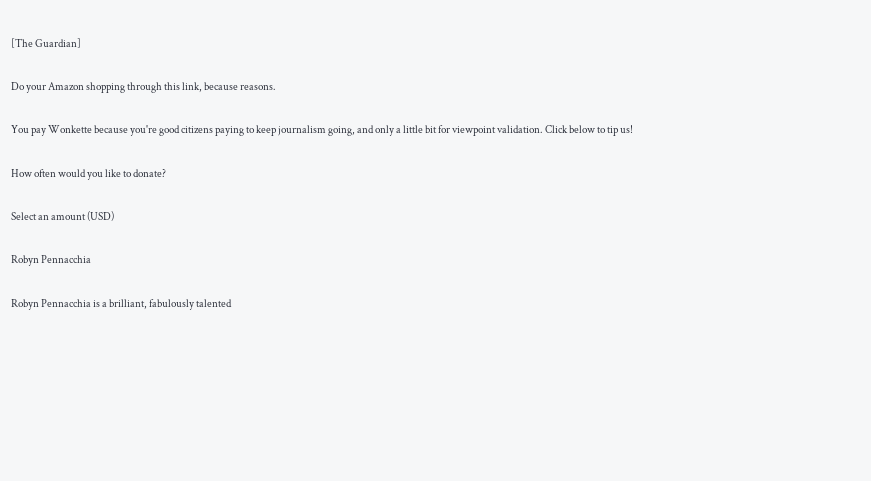[The Guardian]

Do your Amazon shopping through this link, because reasons.

You pay Wonkette because you're good citizens paying to keep journalism going, and only a little bit for viewpoint validation. Click below to tip us!

How often would you like to donate?

Select an amount (USD)

Robyn Pennacchia

Robyn Pennacchia is a brilliant, fabulously talented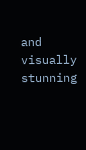and visually stunning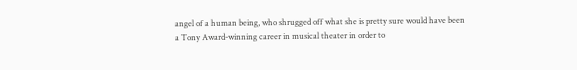angel of a human being, who shrugged off what she is pretty sure would have been a Tony Award-winning career in musical theater in order to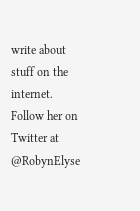write about stuff on the internet. Follow her on Twitter at @RobynElyse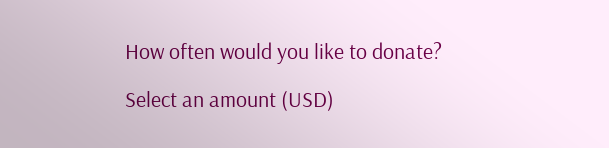How often would you like to donate?

Select an amount (USD)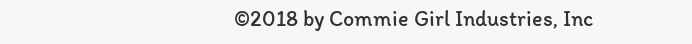©2018 by Commie Girl Industries, Inc